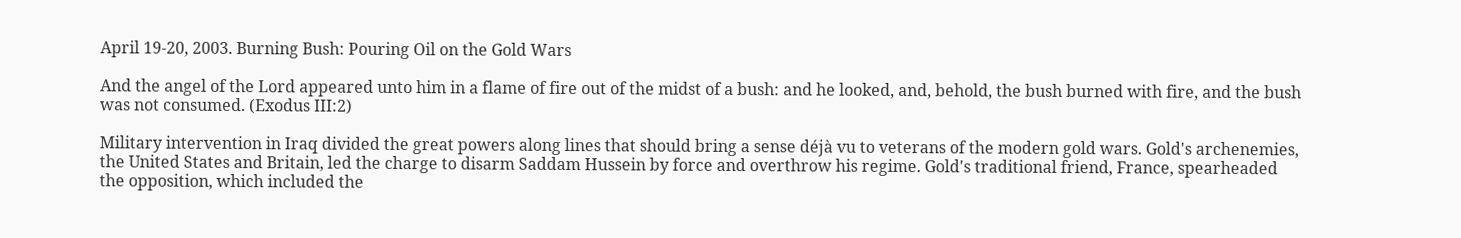April 19-20, 2003. Burning Bush: Pouring Oil on the Gold Wars

And the angel of the Lord appeared unto him in a flame of fire out of the midst of a bush: and he looked, and, behold, the bush burned with fire, and the bush was not consumed. (Exodus III:2)

Military intervention in Iraq divided the great powers along lines that should bring a sense déjà vu to veterans of the modern gold wars. Gold's archenemies, the United States and Britain, led the charge to disarm Saddam Hussein by force and overthrow his regime. Gold's traditional friend, France, spearheaded the opposition, which included the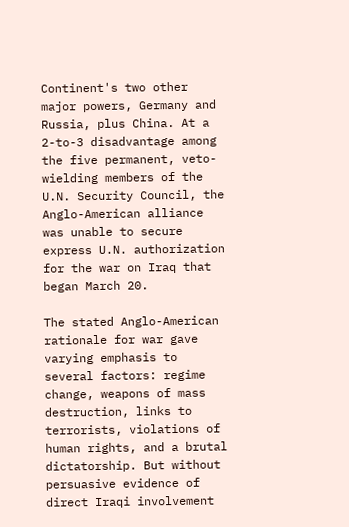Continent's two other major powers, Germany and Russia, plus China. At a 2-to-3 disadvantage among the five permanent, veto-wielding members of the U.N. Security Council, the Anglo-American alliance was unable to secure express U.N. authorization for the war on Iraq that began March 20.

The stated Anglo-American rationale for war gave varying emphasis to several factors: regime change, weapons of mass destruction, links to terrorists, violations of human rights, and a brutal dictatorship. But without persuasive evidence of direct Iraqi involvement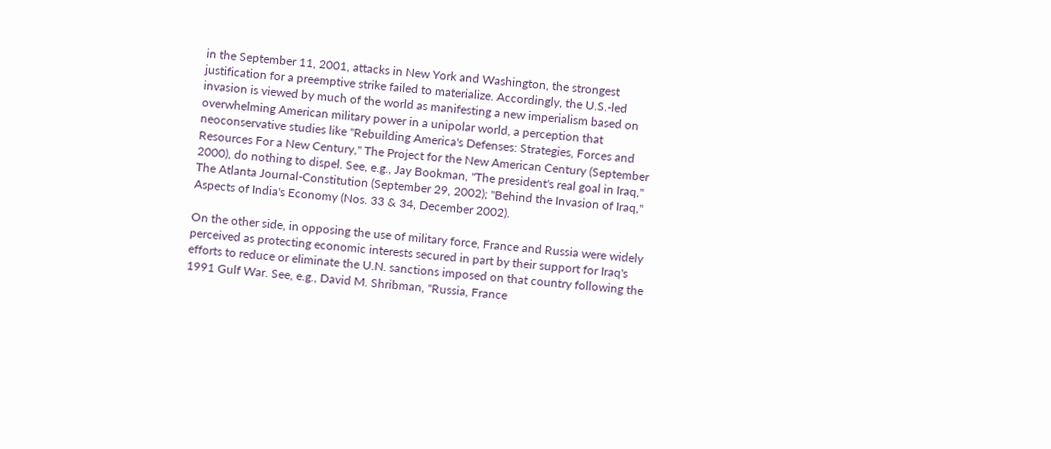in the September 11, 2001, attacks in New York and Washington, the strongest justification for a preemptive strike failed to materialize. Accordingly, the U.S.-led invasion is viewed by much of the world as manifesting a new imperialism based on overwhelming American military power in a unipolar world, a perception that neoconservative studies like "Rebuilding America's Defenses: Strategies, Forces and Resources For a New Century," The Project for the New American Century (September 2000), do nothing to dispel. See, e.g., Jay Bookman, "The president's real goal in Iraq," The Atlanta Journal-Constitution (September 29, 2002); "Behind the Invasion of Iraq," Aspects of India's Economy (Nos. 33 & 34, December 2002).

On the other side, in opposing the use of military force, France and Russia were widely perceived as protecting economic interests secured in part by their support for Iraq's efforts to reduce or eliminate the U.N. sanctions imposed on that country following the 1991 Gulf War. See, e.g., David M. Shribman, "Russia, France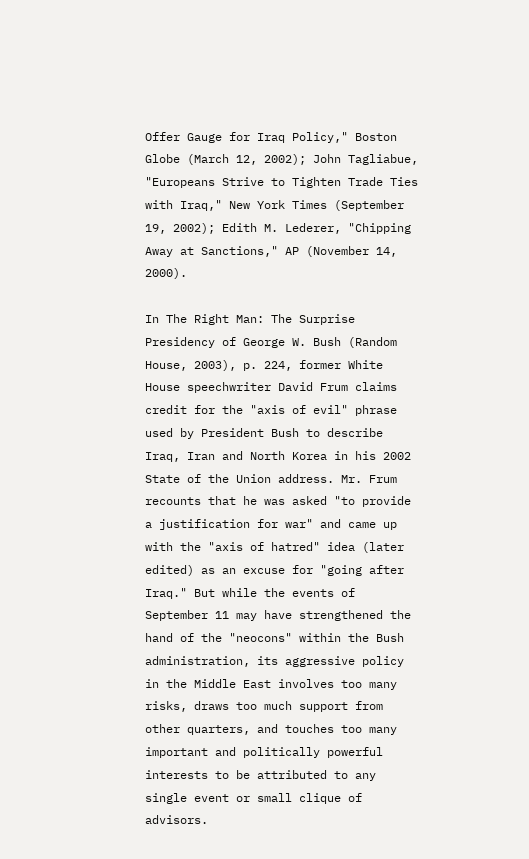Offer Gauge for Iraq Policy," Boston Globe (March 12, 2002); John Tagliabue, "Europeans Strive to Tighten Trade Ties with Iraq," New York Times (September 19, 2002); Edith M. Lederer, "Chipping Away at Sanctions," AP (November 14, 2000).

In The Right Man: The Surprise Presidency of George W. Bush (Random House, 2003), p. 224, former White House speechwriter David Frum claims credit for the "axis of evil" phrase used by President Bush to describe Iraq, Iran and North Korea in his 2002 State of the Union address. Mr. Frum recounts that he was asked "to provide a justification for war" and came up with the "axis of hatred" idea (later edited) as an excuse for "going after Iraq." But while the events of September 11 may have strengthened the hand of the "neocons" within the Bush administration, its aggressive policy in the Middle East involves too many risks, draws too much support from other quarters, and touches too many important and politically powerful interests to be attributed to any single event or small clique of advisors.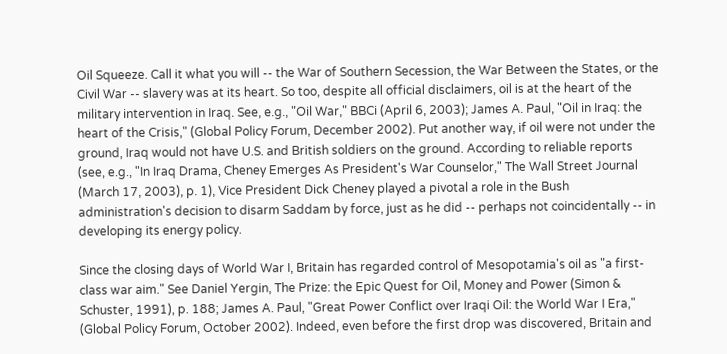Oil Squeeze. Call it what you will -- the War of Southern Secession, the War Between the States, or the Civil War -- slavery was at its heart. So too, despite all official disclaimers, oil is at the heart of the military intervention in Iraq. See, e.g., "Oil War," BBCi (April 6, 2003); James A. Paul, "Oil in Iraq: the heart of the Crisis," (Global Policy Forum, December 2002). Put another way, if oil were not under the ground, Iraq would not have U.S. and British soldiers on the ground. According to reliable reports (see, e.g., "In Iraq Drama, Cheney Emerges As President's War Counselor," The Wall Street Journal (March 17, 2003), p. 1), Vice President Dick Cheney played a pivotal a role in the Bush administration's decision to disarm Saddam by force, just as he did -- perhaps not coincidentally -- in developing its energy policy.

Since the closing days of World War I, Britain has regarded control of Mesopotamia's oil as "a first-class war aim." See Daniel Yergin, The Prize: the Epic Quest for Oil, Money and Power (Simon & Schuster, 1991), p. 188; James A. Paul, "Great Power Conflict over Iraqi Oil: the World War I Era," (Global Policy Forum, October 2002). Indeed, even before the first drop was discovered, Britain and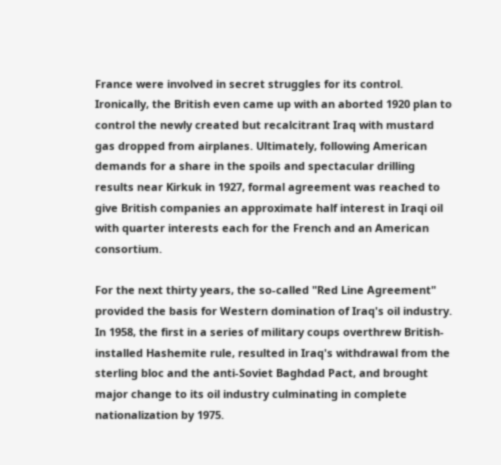France were involved in secret struggles for its control. Ironically, the British even came up with an aborted 1920 plan to control the newly created but recalcitrant Iraq with mustard gas dropped from airplanes. Ultimately, following American demands for a share in the spoils and spectacular drilling results near Kirkuk in 1927, formal agreement was reached to give British companies an approximate half interest in Iraqi oil with quarter interests each for the French and an American consortium.

For the next thirty years, the so-called "Red Line Agreement" provided the basis for Western domination of Iraq's oil industry. In 1958, the first in a series of military coups overthrew British-installed Hashemite rule, resulted in Iraq's withdrawal from the sterling bloc and the anti-Soviet Baghdad Pact, and brought major change to its oil industry culminating in complete nationalization by 1975.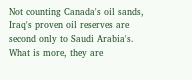Not counting Canada's oil sands, Iraq's proven oil reserves are second only to Saudi Arabia's. What is more, they are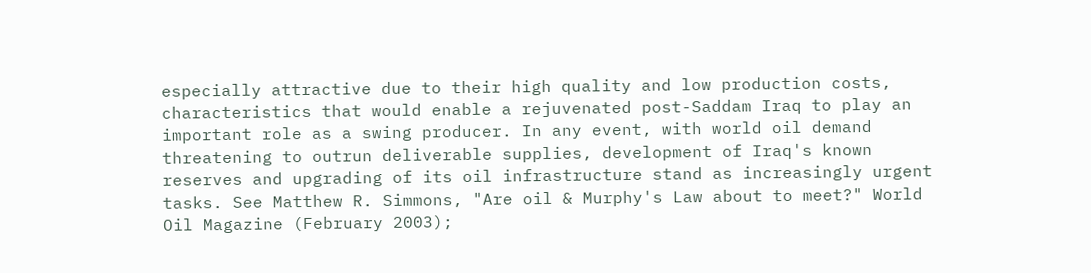especially attractive due to their high quality and low production costs, characteristics that would enable a rejuvenated post-Saddam Iraq to play an important role as a swing producer. In any event, with world oil demand threatening to outrun deliverable supplies, development of Iraq's known reserves and upgrading of its oil infrastructure stand as increasingly urgent tasks. See Matthew R. Simmons, "Are oil & Murphy's Law about to meet?" World Oil Magazine (February 2003);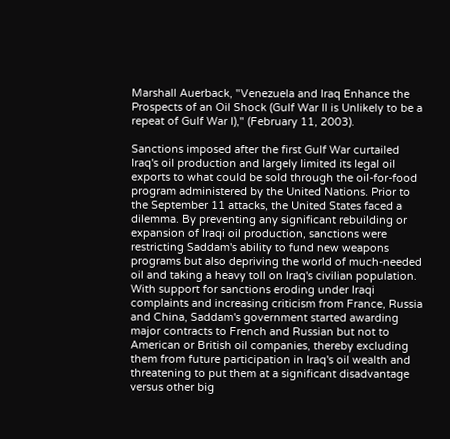Marshall Auerback, "Venezuela and Iraq Enhance the Prospects of an Oil Shock (Gulf War II is Unlikely to be a repeat of Gulf War I)," (February 11, 2003).

Sanctions imposed after the first Gulf War curtailed Iraq's oil production and largely limited its legal oil exports to what could be sold through the oil-for-food program administered by the United Nations. Prior to the September 11 attacks, the United States faced a dilemma. By preventing any significant rebuilding or expansion of Iraqi oil production, sanctions were restricting Saddam's ability to fund new weapons programs but also depriving the world of much-needed oil and taking a heavy toll on Iraq's civilian population. With support for sanctions eroding under Iraqi complaints and increasing criticism from France, Russia and China, Saddam's government started awarding major contracts to French and Russian but not to American or British oil companies, thereby excluding them from future participation in Iraq's oil wealth and threatening to put them at a significant disadvantage versus other big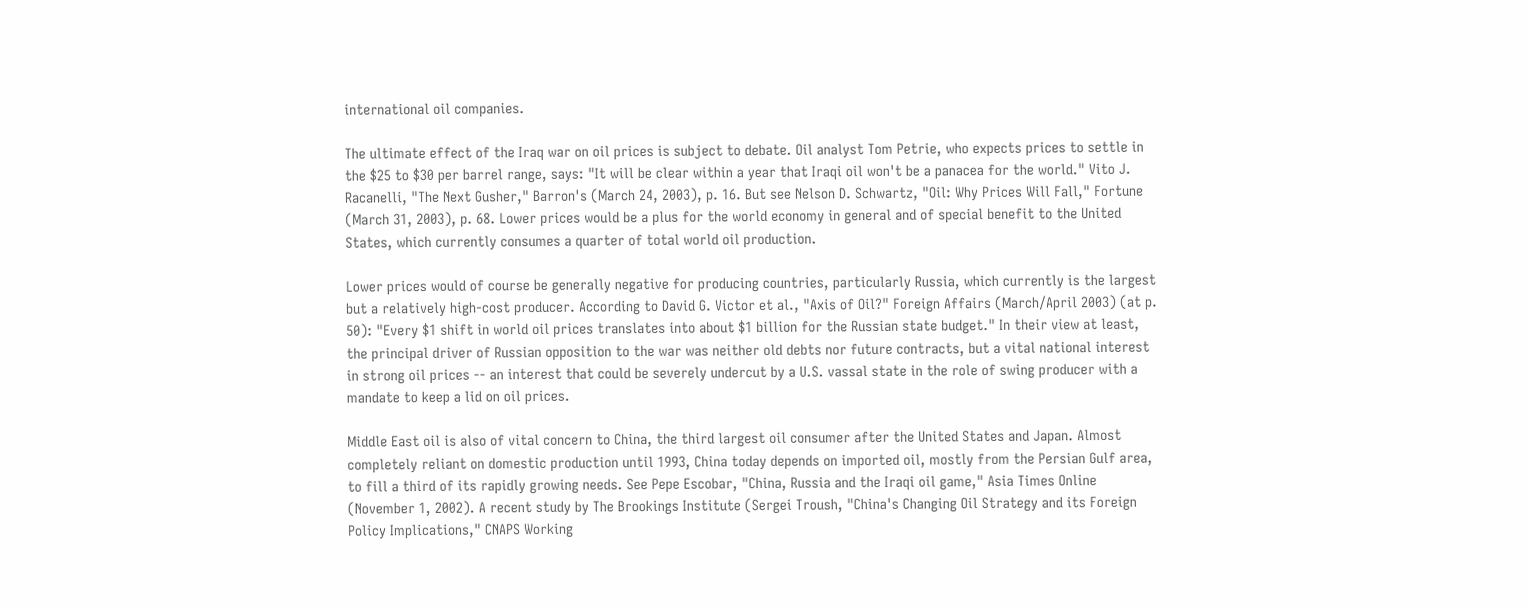international oil companies.

The ultimate effect of the Iraq war on oil prices is subject to debate. Oil analyst Tom Petrie, who expects prices to settle in the $25 to $30 per barrel range, says: "It will be clear within a year that Iraqi oil won't be a panacea for the world." Vito J. Racanelli, "The Next Gusher," Barron's (March 24, 2003), p. 16. But see Nelson D. Schwartz, "Oil: Why Prices Will Fall," Fortune (March 31, 2003), p. 68. Lower prices would be a plus for the world economy in general and of special benefit to the United States, which currently consumes a quarter of total world oil production.

Lower prices would of course be generally negative for producing countries, particularly Russia, which currently is the largest but a relatively high-cost producer. According to David G. Victor et al., "Axis of Oil?" Foreign Affairs (March/April 2003) (at p. 50): "Every $1 shift in world oil prices translates into about $1 billion for the Russian state budget." In their view at least, the principal driver of Russian opposition to the war was neither old debts nor future contracts, but a vital national interest in strong oil prices -- an interest that could be severely undercut by a U.S. vassal state in the role of swing producer with a mandate to keep a lid on oil prices.

Middle East oil is also of vital concern to China, the third largest oil consumer after the United States and Japan. Almost completely reliant on domestic production until 1993, China today depends on imported oil, mostly from the Persian Gulf area, to fill a third of its rapidly growing needs. See Pepe Escobar, "China, Russia and the Iraqi oil game," Asia Times Online (November 1, 2002). A recent study by The Brookings Institute (Sergei Troush, "China's Changing Oil Strategy and its Foreign Policy Implications," CNAPS Working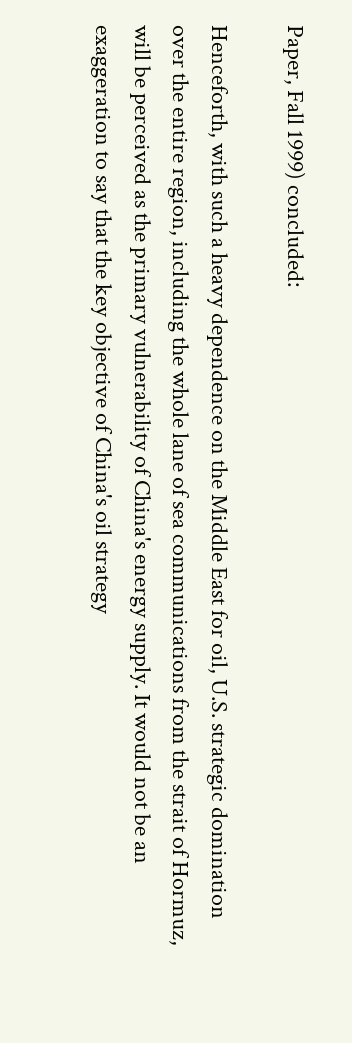Paper, Fall 1999) concluded:

Henceforth, with such a heavy dependence on the Middle East for oil, U.S. strategic domination over the entire region, including the whole lane of sea communications from the strait of Hormuz, will be perceived as the primary vulnerability of China's energy supply. It would not be an exaggeration to say that the key objective of China's oil strategy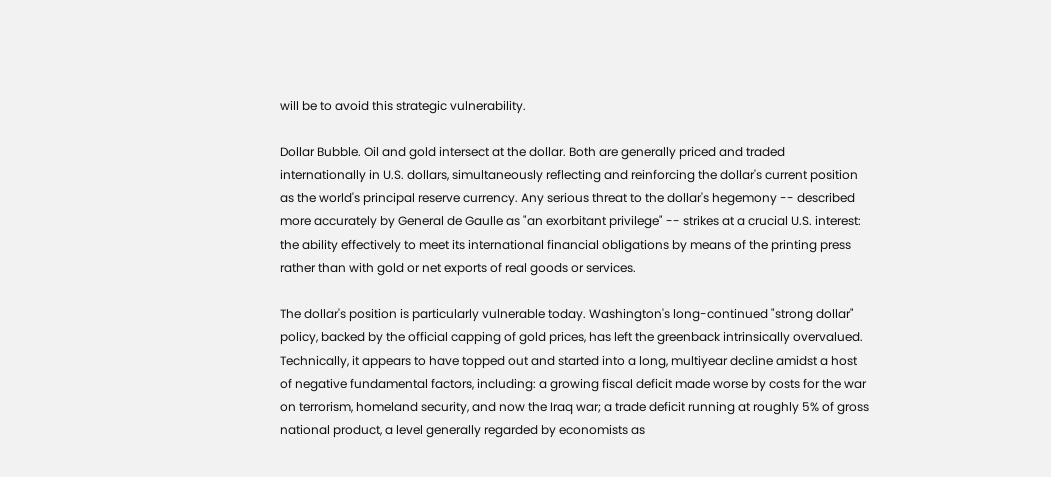will be to avoid this strategic vulnerability.

Dollar Bubble. Oil and gold intersect at the dollar. Both are generally priced and traded internationally in U.S. dollars, simultaneously reflecting and reinforcing the dollar's current position as the world's principal reserve currency. Any serious threat to the dollar's hegemony -- described more accurately by General de Gaulle as "an exorbitant privilege" -- strikes at a crucial U.S. interest: the ability effectively to meet its international financial obligations by means of the printing press rather than with gold or net exports of real goods or services.

The dollar's position is particularly vulnerable today. Washington's long-continued "strong dollar" policy, backed by the official capping of gold prices, has left the greenback intrinsically overvalued. Technically, it appears to have topped out and started into a long, multiyear decline amidst a host of negative fundamental factors, including: a growing fiscal deficit made worse by costs for the war on terrorism, homeland security, and now the Iraq war; a trade deficit running at roughly 5% of gross national product, a level generally regarded by economists as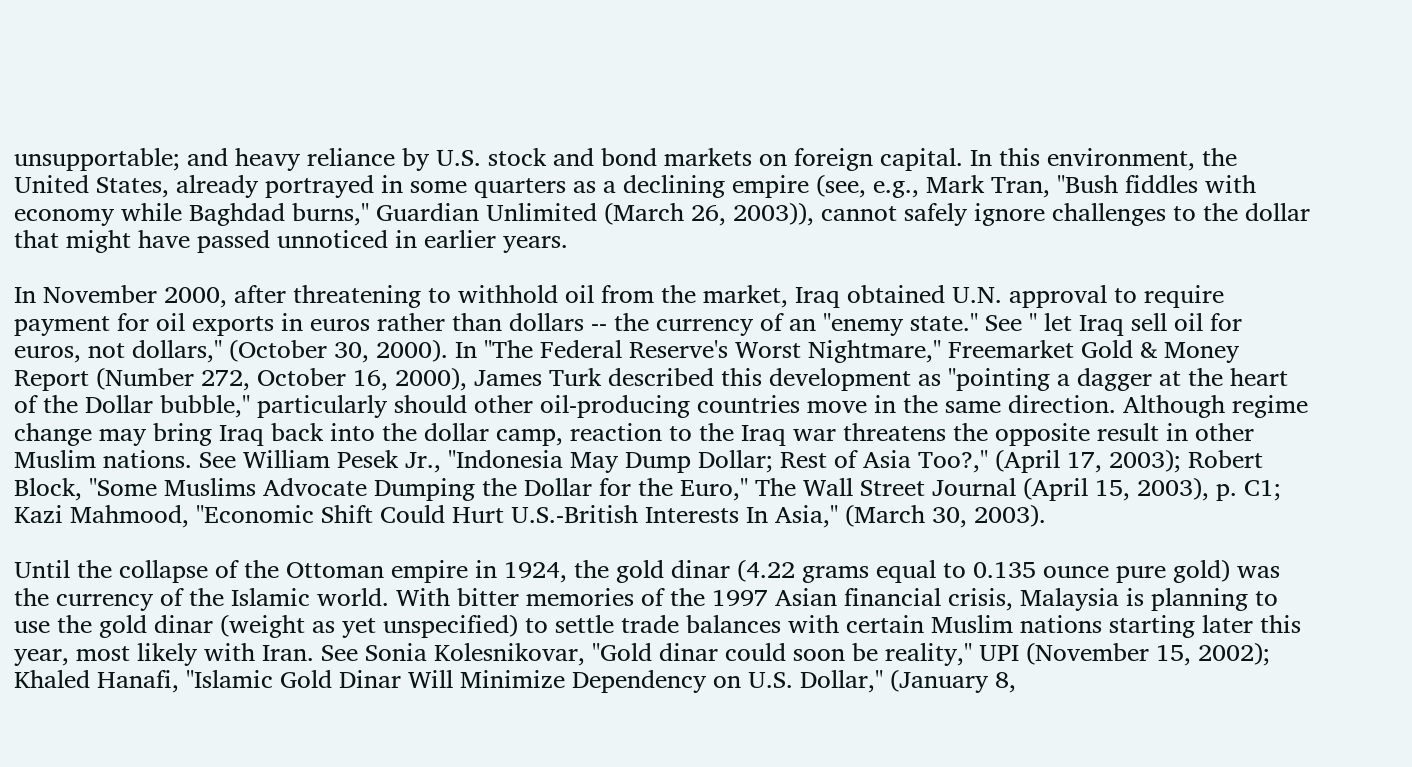unsupportable; and heavy reliance by U.S. stock and bond markets on foreign capital. In this environment, the United States, already portrayed in some quarters as a declining empire (see, e.g., Mark Tran, "Bush fiddles with economy while Baghdad burns," Guardian Unlimited (March 26, 2003)), cannot safely ignore challenges to the dollar that might have passed unnoticed in earlier years.

In November 2000, after threatening to withhold oil from the market, Iraq obtained U.N. approval to require payment for oil exports in euros rather than dollars -- the currency of an "enemy state." See " let Iraq sell oil for euros, not dollars," (October 30, 2000). In "The Federal Reserve's Worst Nightmare," Freemarket Gold & Money Report (Number 272, October 16, 2000), James Turk described this development as "pointing a dagger at the heart of the Dollar bubble," particularly should other oil-producing countries move in the same direction. Although regime change may bring Iraq back into the dollar camp, reaction to the Iraq war threatens the opposite result in other Muslim nations. See William Pesek Jr., "Indonesia May Dump Dollar; Rest of Asia Too?," (April 17, 2003); Robert Block, "Some Muslims Advocate Dumping the Dollar for the Euro," The Wall Street Journal (April 15, 2003), p. C1; Kazi Mahmood, "Economic Shift Could Hurt U.S.-British Interests In Asia," (March 30, 2003).

Until the collapse of the Ottoman empire in 1924, the gold dinar (4.22 grams equal to 0.135 ounce pure gold) was the currency of the Islamic world. With bitter memories of the 1997 Asian financial crisis, Malaysia is planning to use the gold dinar (weight as yet unspecified) to settle trade balances with certain Muslim nations starting later this year, most likely with Iran. See Sonia Kolesnikovar, "Gold dinar could soon be reality," UPI (November 15, 2002); Khaled Hanafi, "Islamic Gold Dinar Will Minimize Dependency on U.S. Dollar," (January 8,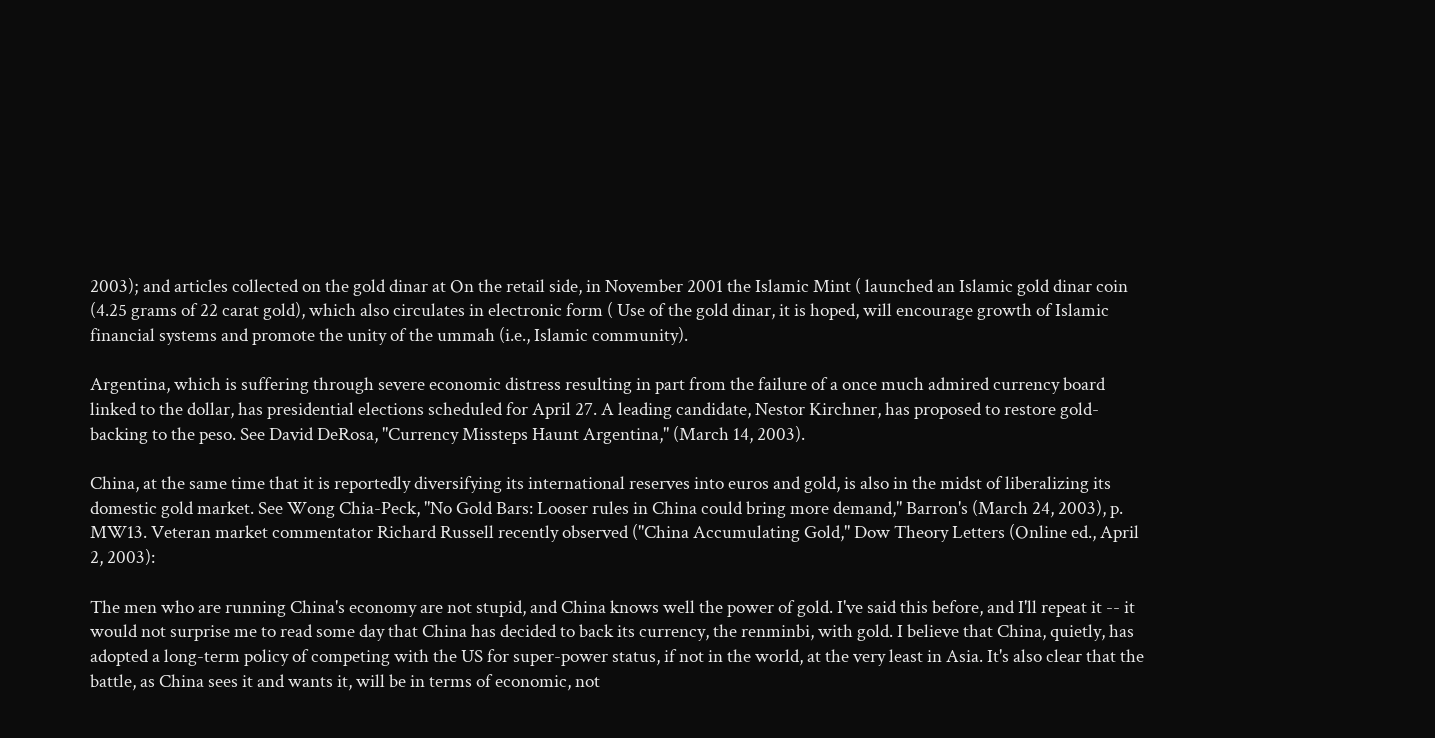2003); and articles collected on the gold dinar at On the retail side, in November 2001 the Islamic Mint ( launched an Islamic gold dinar coin (4.25 grams of 22 carat gold), which also circulates in electronic form ( Use of the gold dinar, it is hoped, will encourage growth of Islamic financial systems and promote the unity of the ummah (i.e., Islamic community).

Argentina, which is suffering through severe economic distress resulting in part from the failure of a once much admired currency board linked to the dollar, has presidential elections scheduled for April 27. A leading candidate, Nestor Kirchner, has proposed to restore gold-backing to the peso. See David DeRosa, "Currency Missteps Haunt Argentina," (March 14, 2003).

China, at the same time that it is reportedly diversifying its international reserves into euros and gold, is also in the midst of liberalizing its domestic gold market. See Wong Chia-Peck, "No Gold Bars: Looser rules in China could bring more demand," Barron's (March 24, 2003), p. MW13. Veteran market commentator Richard Russell recently observed ("China Accumulating Gold," Dow Theory Letters (Online ed., April 2, 2003):

The men who are running China's economy are not stupid, and China knows well the power of gold. I've said this before, and I'll repeat it -- it would not surprise me to read some day that China has decided to back its currency, the renminbi, with gold. I believe that China, quietly, has adopted a long-term policy of competing with the US for super-power status, if not in the world, at the very least in Asia. It's also clear that the battle, as China sees it and wants it, will be in terms of economic, not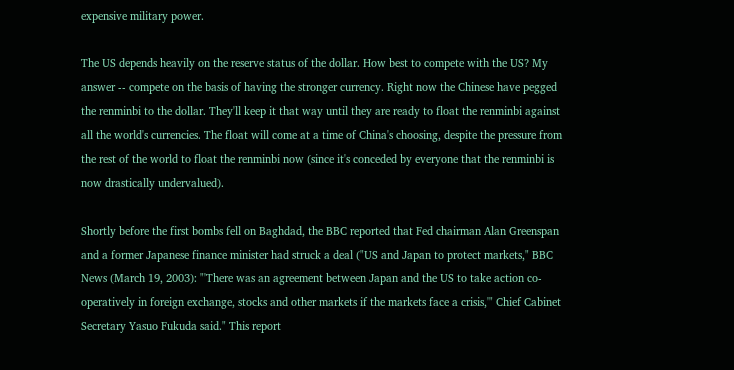expensive military power.

The US depends heavily on the reserve status of the dollar. How best to compete with the US? My answer -- compete on the basis of having the stronger currency. Right now the Chinese have pegged the renminbi to the dollar. They'll keep it that way until they are ready to float the renminbi against all the world's currencies. The float will come at a time of China's choosing, despite the pressure from the rest of the world to float the renminbi now (since it's conceded by everyone that the renminbi is now drastically undervalued).

Shortly before the first bombs fell on Baghdad, the BBC reported that Fed chairman Alan Greenspan and a former Japanese finance minister had struck a deal ("US and Japan to protect markets," BBC News (March 19, 2003): "'There was an agreement between Japan and the US to take action co-operatively in foreign exchange, stocks and other markets if the markets face a crisis,'" Chief Cabinet Secretary Yasuo Fukuda said." This report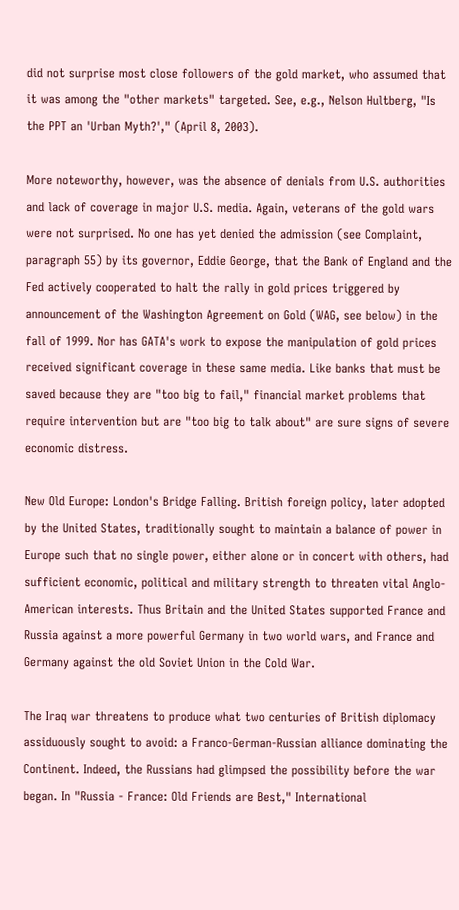did not surprise most close followers of the gold market, who assumed that it was among the "other markets" targeted. See, e.g., Nelson Hultberg, "Is the PPT an 'Urban Myth?'," (April 8, 2003).

More noteworthy, however, was the absence of denials from U.S. authorities and lack of coverage in major U.S. media. Again, veterans of the gold wars were not surprised. No one has yet denied the admission (see Complaint, paragraph 55) by its governor, Eddie George, that the Bank of England and the Fed actively cooperated to halt the rally in gold prices triggered by announcement of the Washington Agreement on Gold (WAG, see below) in the fall of 1999. Nor has GATA's work to expose the manipulation of gold prices received significant coverage in these same media. Like banks that must be saved because they are "too big to fail," financial market problems that require intervention but are "too big to talk about" are sure signs of severe economic distress.

New Old Europe: London's Bridge Falling. British foreign policy, later adopted by the United States, traditionally sought to maintain a balance of power in Europe such that no single power, either alone or in concert with others, had sufficient economic, political and military strength to threaten vital Anglo-American interests. Thus Britain and the United States supported France and Russia against a more powerful Germany in two world wars, and France and Germany against the old Soviet Union in the Cold War.

The Iraq war threatens to produce what two centuries of British diplomacy assiduously sought to avoid: a Franco-German-Russian alliance dominating the Continent. Indeed, the Russians had glimpsed the possibility before the war began. In "Russia - France: Old Friends are Best," International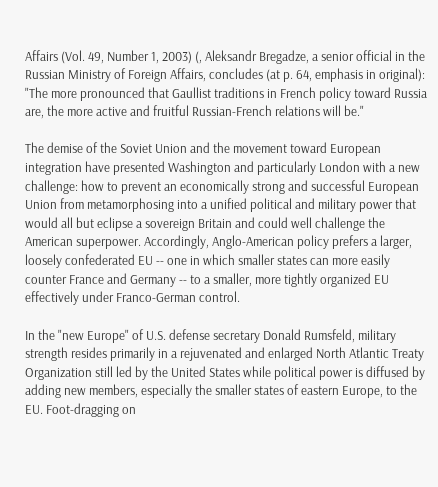Affairs (Vol. 49, Number 1, 2003) (, Aleksandr Bregadze, a senior official in the Russian Ministry of Foreign Affairs, concludes (at p. 64, emphasis in original): "The more pronounced that Gaullist traditions in French policy toward Russia are, the more active and fruitful Russian-French relations will be."

The demise of the Soviet Union and the movement toward European integration have presented Washington and particularly London with a new challenge: how to prevent an economically strong and successful European Union from metamorphosing into a unified political and military power that would all but eclipse a sovereign Britain and could well challenge the American superpower. Accordingly, Anglo-American policy prefers a larger, loosely confederated EU -- one in which smaller states can more easily counter France and Germany -- to a smaller, more tightly organized EU effectively under Franco-German control.

In the "new Europe" of U.S. defense secretary Donald Rumsfeld, military strength resides primarily in a rejuvenated and enlarged North Atlantic Treaty Organization still led by the United States while political power is diffused by adding new members, especially the smaller states of eastern Europe, to the EU. Foot-dragging on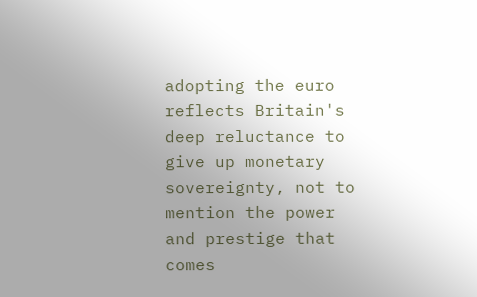adopting the euro reflects Britain's deep reluctance to give up monetary sovereignty, not to mention the power and prestige that comes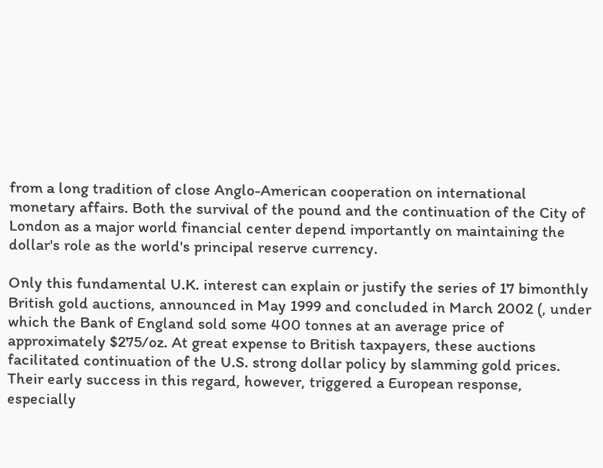from a long tradition of close Anglo-American cooperation on international monetary affairs. Both the survival of the pound and the continuation of the City of London as a major world financial center depend importantly on maintaining the dollar's role as the world's principal reserve currency.

Only this fundamental U.K. interest can explain or justify the series of 17 bimonthly British gold auctions, announced in May 1999 and concluded in March 2002 (, under which the Bank of England sold some 400 tonnes at an average price of approximately $275/oz. At great expense to British taxpayers, these auctions facilitated continuation of the U.S. strong dollar policy by slamming gold prices. Their early success in this regard, however, triggered a European response, especially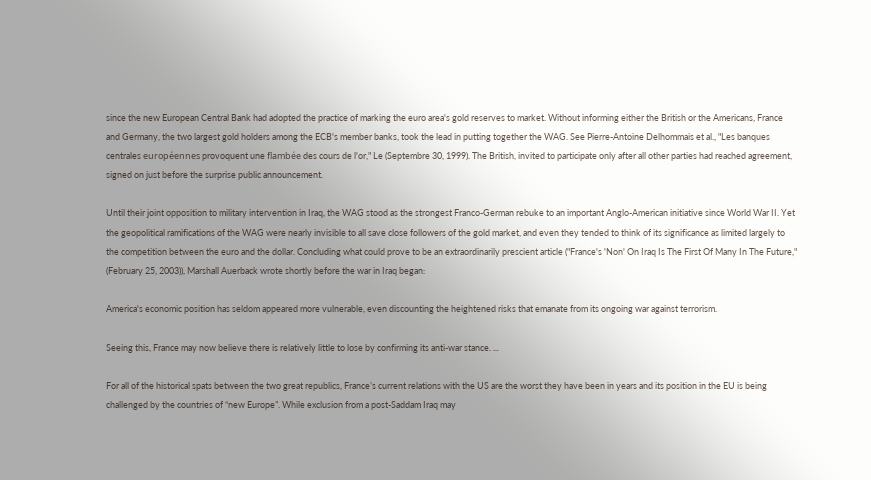since the new European Central Bank had adopted the practice of marking the euro area's gold reserves to market. Without informing either the British or the Americans, France and Germany, the two largest gold holders among the ECB's member banks, took the lead in putting together the WAG. See Pierre-Antoine Delhommais et al., "Les banques centrales européennes provoquent une flambée des cours de l'or," Le (Septembre 30, 1999). The British, invited to participate only after all other parties had reached agreement, signed on just before the surprise public announcement.

Until their joint opposition to military intervention in Iraq, the WAG stood as the strongest Franco-German rebuke to an important Anglo-American initiative since World War II. Yet the geopolitical ramifications of the WAG were nearly invisible to all save close followers of the gold market, and even they tended to think of its significance as limited largely to the competition between the euro and the dollar. Concluding what could prove to be an extraordinarily prescient article ("France's 'Non' On Iraq Is The First Of Many In The Future," (February 25, 2003)), Marshall Auerback wrote shortly before the war in Iraq began:

America's economic position has seldom appeared more vulnerable, even discounting the heightened risks that emanate from its ongoing war against terrorism.

Seeing this, France may now believe there is relatively little to lose by confirming its anti-war stance. ...

For all of the historical spats between the two great republics, France’s current relations with the US are the worst they have been in years and its position in the EU is being challenged by the countries of “new Europe”. While exclusion from a post-Saddam Iraq may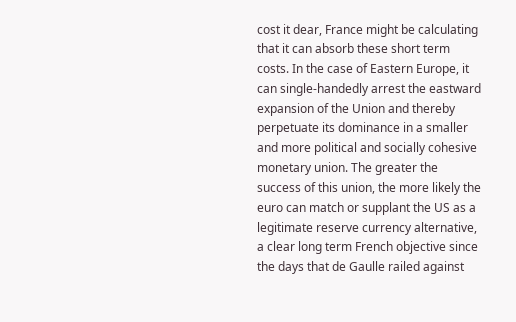cost it dear, France might be calculating that it can absorb these short term costs. In the case of Eastern Europe, it can single-handedly arrest the eastward expansion of the Union and thereby perpetuate its dominance in a smaller and more political and socially cohesive monetary union. The greater the success of this union, the more likely the euro can match or supplant the US as a legitimate reserve currency alternative, a clear long term French objective since the days that de Gaulle railed against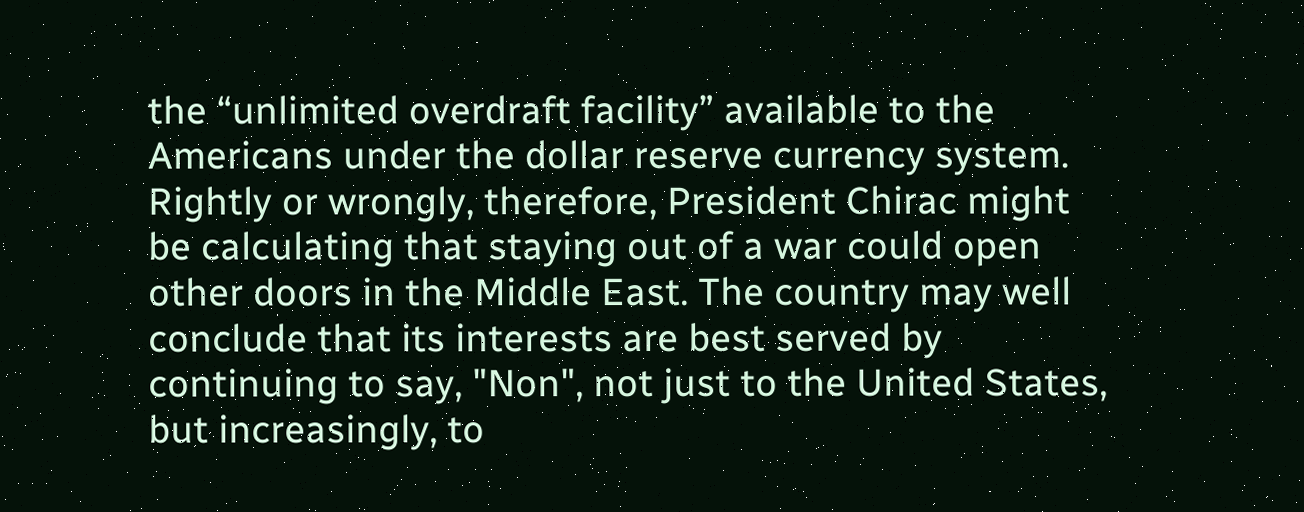the “unlimited overdraft facility” available to the Americans under the dollar reserve currency system. Rightly or wrongly, therefore, President Chirac might be calculating that staying out of a war could open other doors in the Middle East. The country may well conclude that its interests are best served by continuing to say, "Non", not just to the United States, but increasingly, to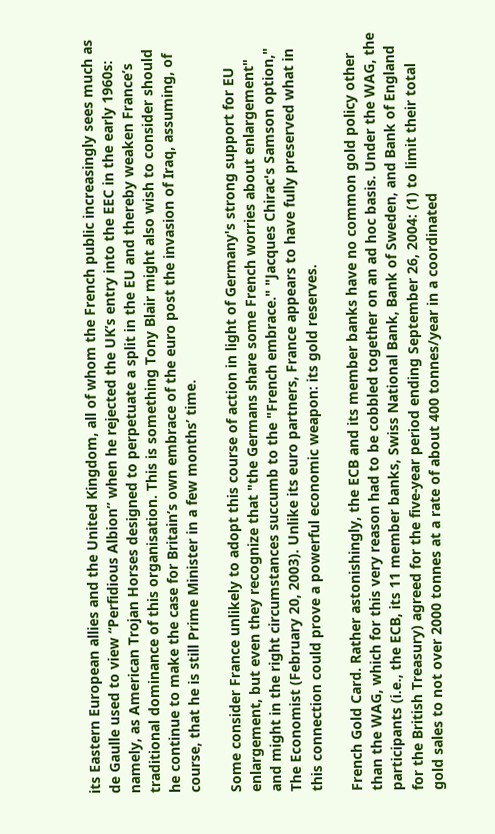its Eastern European allies and the United Kingdom, all of whom the French public increasingly sees much as de Gaulle used to view “Perfidious Albion” when he rejected the UK’s entry into the EEC in the early 1960s: namely, as American Trojan Horses designed to perpetuate a split in the EU and thereby weaken France’s traditional dominance of this organisation. This is something Tony Blair might also wish to consider should he continue to make the case for Britain’s own embrace of the euro post the invasion of Iraq, assuming, of course, that he is still Prime Minister in a few months’ time.

Some consider France unlikely to adopt this course of action in light of Germany's strong support for EU enlargement, but even they recognize that "the Germans share some French worries about enlargement" and might in the right circumstances succumb to the "French embrace." "Jacques Chirac's Samson option," The Economist (February 20, 2003). Unlike its euro partners, France appears to have fully preserved what in this connection could prove a powerful economic weapon: its gold reserves.

French Gold Card. Rather astonishingly, the ECB and its member banks have no common gold policy other than the WAG, which for this very reason had to be cobbled together on an ad hoc basis. Under the WAG, the participants (i.e., the ECB, its 11 member banks, Swiss National Bank, Bank of Sweden, and Bank of England for the British Treasury) agreed for the five-year period ending September 26, 2004: (1) to limit their total gold sales to not over 2000 tonnes at a rate of about 400 tonnes/year in a coordinated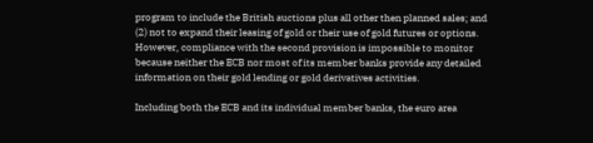program to include the British auctions plus all other then planned sales; and (2) not to expand their leasing of gold or their use of gold futures or options. However, compliance with the second provision is impossible to monitor because neither the ECB nor most of its member banks provide any detailed information on their gold lending or gold derivatives activities.

Including both the ECB and its individual member banks, the euro area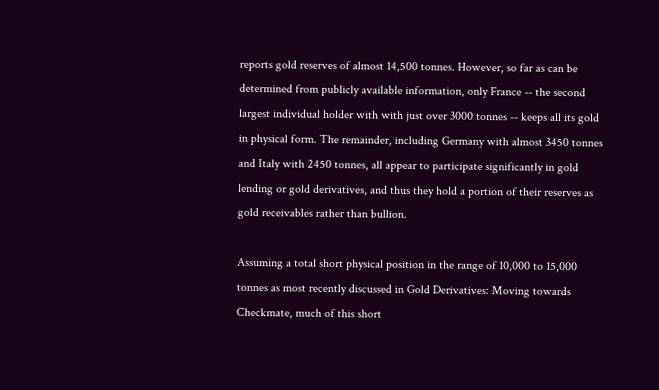reports gold reserves of almost 14,500 tonnes. However, so far as can be determined from publicly available information, only France -- the second largest individual holder with with just over 3000 tonnes -- keeps all its gold in physical form. The remainder, including Germany with almost 3450 tonnes and Italy with 2450 tonnes, all appear to participate significantly in gold lending or gold derivatives, and thus they hold a portion of their reserves as gold receivables rather than bullion.

Assuming a total short physical position in the range of 10,000 to 15,000 tonnes as most recently discussed in Gold Derivatives: Moving towards Checkmate, much of this short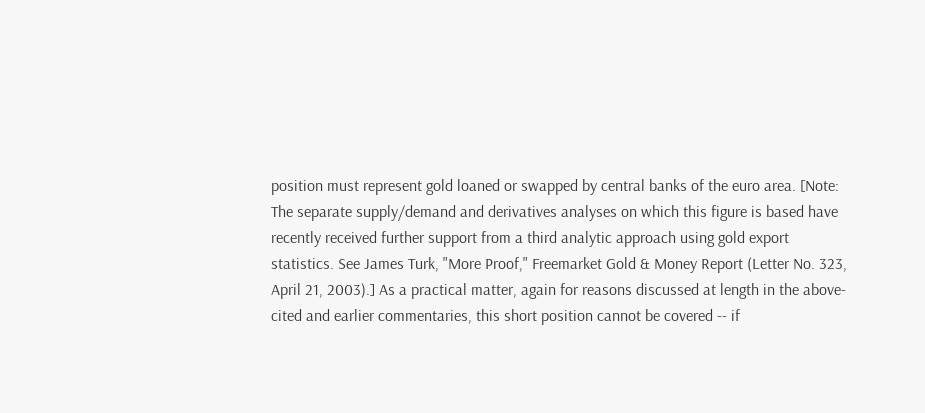position must represent gold loaned or swapped by central banks of the euro area. [Note: The separate supply/demand and derivatives analyses on which this figure is based have recently received further support from a third analytic approach using gold export statistics. See James Turk, "More Proof," Freemarket Gold & Money Report (Letter No. 323, April 21, 2003).] As a practical matter, again for reasons discussed at length in the above-cited and earlier commentaries, this short position cannot be covered -- if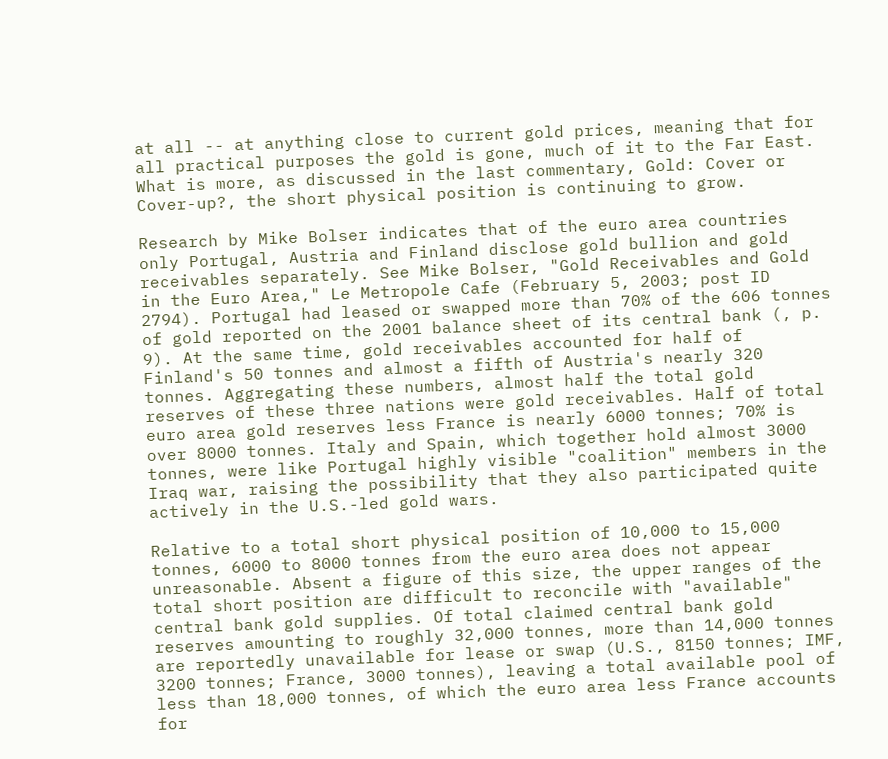at all -- at anything close to current gold prices, meaning that for all practical purposes the gold is gone, much of it to the Far East. What is more, as discussed in the last commentary, Gold: Cover or Cover-up?, the short physical position is continuing to grow.

Research by Mike Bolser indicates that of the euro area countries only Portugal, Austria and Finland disclose gold bullion and gold receivables separately. See Mike Bolser, "Gold Receivables and Gold in the Euro Area," Le Metropole Cafe (February 5, 2003; post ID 2794). Portugal had leased or swapped more than 70% of the 606 tonnes of gold reported on the 2001 balance sheet of its central bank (, p. 9). At the same time, gold receivables accounted for half of Finland's 50 tonnes and almost a fifth of Austria's nearly 320 tonnes. Aggregating these numbers, almost half the total gold reserves of these three nations were gold receivables. Half of total euro area gold reserves less France is nearly 6000 tonnes; 70% is over 8000 tonnes. Italy and Spain, which together hold almost 3000 tonnes, were like Portugal highly visible "coalition" members in the Iraq war, raising the possibility that they also participated quite actively in the U.S.-led gold wars.

Relative to a total short physical position of 10,000 to 15,000 tonnes, 6000 to 8000 tonnes from the euro area does not appear unreasonable. Absent a figure of this size, the upper ranges of the total short position are difficult to reconcile with "available" central bank gold supplies. Of total claimed central bank gold reserves amounting to roughly 32,000 tonnes, more than 14,000 tonnes are reportedly unavailable for lease or swap (U.S., 8150 tonnes; IMF, 3200 tonnes; France, 3000 tonnes), leaving a total available pool of less than 18,000 tonnes, of which the euro area less France accounts for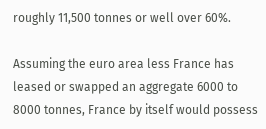roughly 11,500 tonnes or well over 60%.

Assuming the euro area less France has leased or swapped an aggregate 6000 to 8000 tonnes, France by itself would possess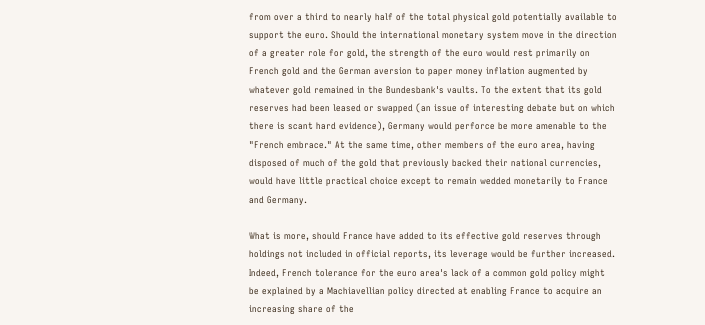from over a third to nearly half of the total physical gold potentially available to support the euro. Should the international monetary system move in the direction of a greater role for gold, the strength of the euro would rest primarily on French gold and the German aversion to paper money inflation augmented by whatever gold remained in the Bundesbank's vaults. To the extent that its gold reserves had been leased or swapped (an issue of interesting debate but on which there is scant hard evidence), Germany would perforce be more amenable to the "French embrace." At the same time, other members of the euro area, having disposed of much of the gold that previously backed their national currencies, would have little practical choice except to remain wedded monetarily to France and Germany.

What is more, should France have added to its effective gold reserves through holdings not included in official reports, its leverage would be further increased. Indeed, French tolerance for the euro area's lack of a common gold policy might be explained by a Machiavellian policy directed at enabling France to acquire an increasing share of the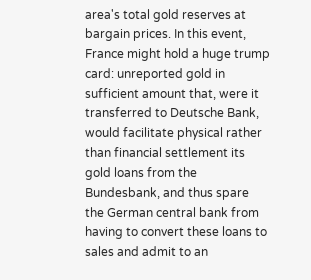area's total gold reserves at bargain prices. In this event, France might hold a huge trump card: unreported gold in sufficient amount that, were it transferred to Deutsche Bank, would facilitate physical rather than financial settlement its gold loans from the Bundesbank, and thus spare the German central bank from having to convert these loans to sales and admit to an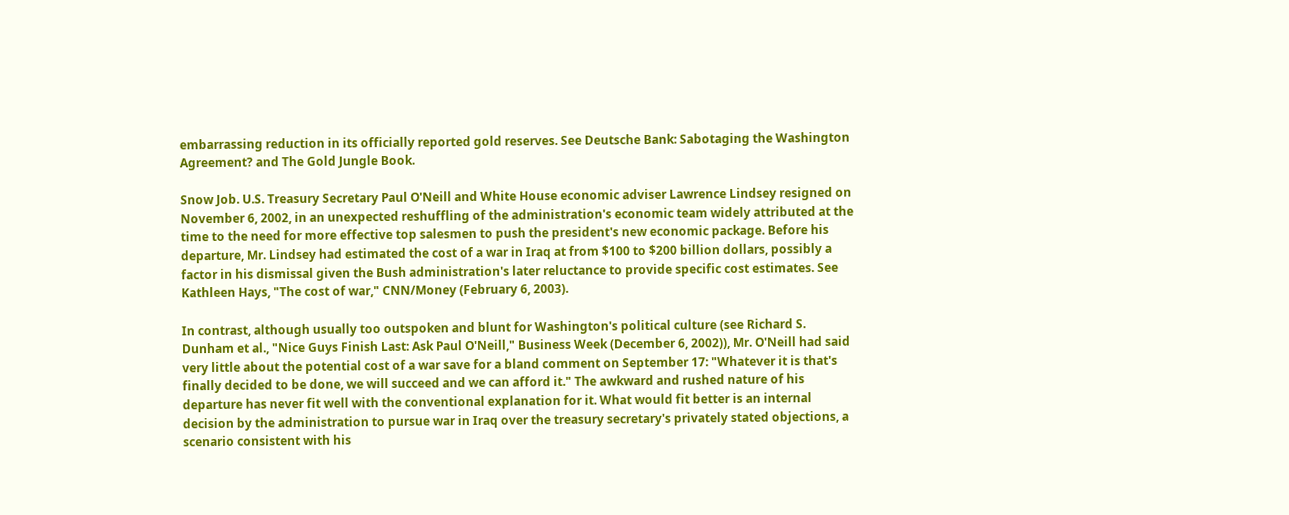embarrassing reduction in its officially reported gold reserves. See Deutsche Bank: Sabotaging the Washington Agreement? and The Gold Jungle Book.

Snow Job. U.S. Treasury Secretary Paul O'Neill and White House economic adviser Lawrence Lindsey resigned on November 6, 2002, in an unexpected reshuffling of the administration's economic team widely attributed at the time to the need for more effective top salesmen to push the president's new economic package. Before his departure, Mr. Lindsey had estimated the cost of a war in Iraq at from $100 to $200 billion dollars, possibly a factor in his dismissal given the Bush administration's later reluctance to provide specific cost estimates. See Kathleen Hays, "The cost of war," CNN/Money (February 6, 2003).

In contrast, although usually too outspoken and blunt for Washington's political culture (see Richard S. Dunham et al., "Nice Guys Finish Last: Ask Paul O'Neill," Business Week (December 6, 2002)), Mr. O'Neill had said very little about the potential cost of a war save for a bland comment on September 17: "Whatever it is that's finally decided to be done, we will succeed and we can afford it." The awkward and rushed nature of his departure has never fit well with the conventional explanation for it. What would fit better is an internal decision by the administration to pursue war in Iraq over the treasury secretary's privately stated objections, a scenario consistent with his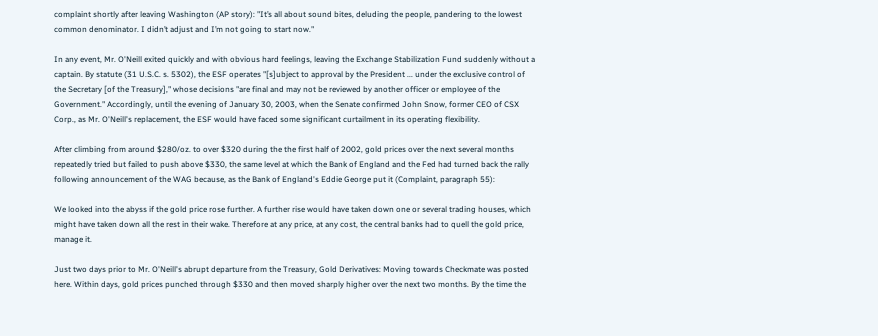complaint shortly after leaving Washington (AP story): "It’s all about sound bites, deluding the people, pandering to the lowest common denominator. I didn’t adjust and I’m not going to start now."

In any event, Mr. O'Neill exited quickly and with obvious hard feelings, leaving the Exchange Stabilization Fund suddenly without a captain. By statute (31 U.S.C. s. 5302), the ESF operates "[s]ubject to approval by the President ... under the exclusive control of the Secretary [of the Treasury]," whose decisions "are final and may not be reviewed by another officer or employee of the Government." Accordingly, until the evening of January 30, 2003, when the Senate confirmed John Snow, former CEO of CSX Corp., as Mr. O'Neill's replacement, the ESF would have faced some significant curtailment in its operating flexibility.

After climbing from around $280/oz. to over $320 during the the first half of 2002, gold prices over the next several months repeatedly tried but failed to push above $330, the same level at which the Bank of England and the Fed had turned back the rally following announcement of the WAG because, as the Bank of England's Eddie George put it (Complaint, paragraph 55):

We looked into the abyss if the gold price rose further. A further rise would have taken down one or several trading houses, which might have taken down all the rest in their wake. Therefore at any price, at any cost, the central banks had to quell the gold price, manage it.

Just two days prior to Mr. O'Neill's abrupt departure from the Treasury, Gold Derivatives: Moving towards Checkmate was posted here. Within days, gold prices punched through $330 and then moved sharply higher over the next two months. By the time the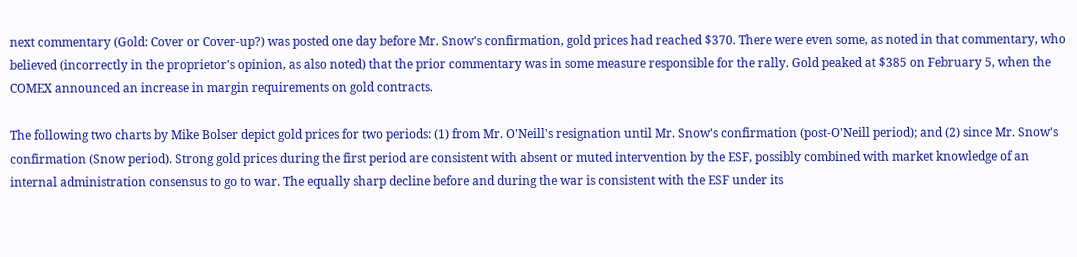next commentary (Gold: Cover or Cover-up?) was posted one day before Mr. Snow's confirmation, gold prices had reached $370. There were even some, as noted in that commentary, who believed (incorrectly in the proprietor's opinion, as also noted) that the prior commentary was in some measure responsible for the rally. Gold peaked at $385 on February 5, when the COMEX announced an increase in margin requirements on gold contracts.

The following two charts by Mike Bolser depict gold prices for two periods: (1) from Mr. O'Neill's resignation until Mr. Snow's confirmation (post-O'Neill period); and (2) since Mr. Snow's confirmation (Snow period). Strong gold prices during the first period are consistent with absent or muted intervention by the ESF, possibly combined with market knowledge of an internal administration consensus to go to war. The equally sharp decline before and during the war is consistent with the ESF under its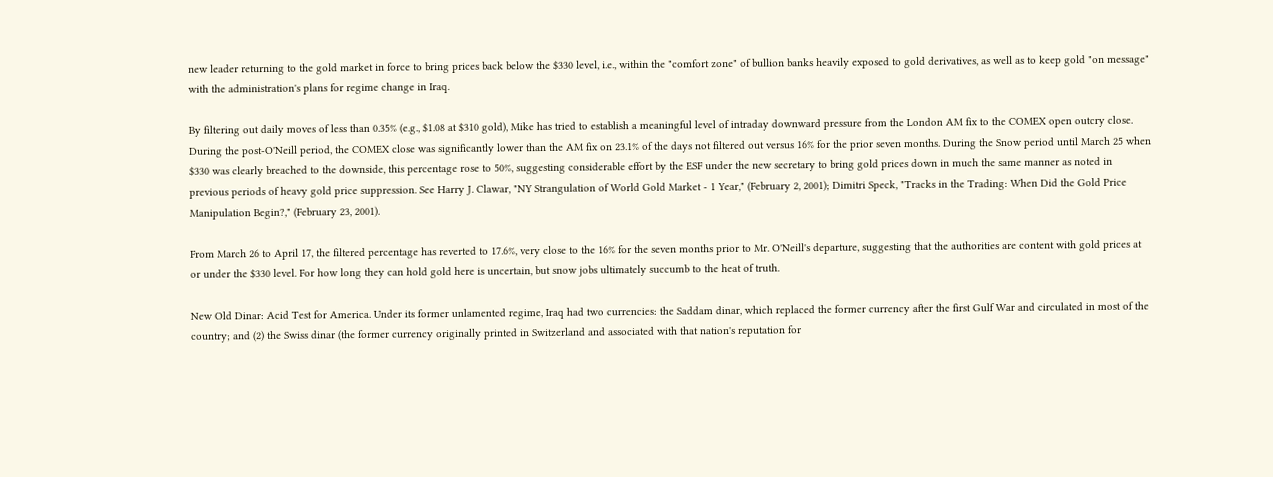new leader returning to the gold market in force to bring prices back below the $330 level, i.e., within the "comfort zone" of bullion banks heavily exposed to gold derivatives, as well as to keep gold "on message" with the administration's plans for regime change in Iraq.

By filtering out daily moves of less than 0.35% (e.g., $1.08 at $310 gold), Mike has tried to establish a meaningful level of intraday downward pressure from the London AM fix to the COMEX open outcry close. During the post-O'Neill period, the COMEX close was significantly lower than the AM fix on 23.1% of the days not filtered out versus 16% for the prior seven months. During the Snow period until March 25 when $330 was clearly breached to the downside, this percentage rose to 50%, suggesting considerable effort by the ESF under the new secretary to bring gold prices down in much the same manner as noted in previous periods of heavy gold price suppression. See Harry J. Clawar, "NY Strangulation of World Gold Market - 1 Year," (February 2, 2001); Dimitri Speck, "Tracks in the Trading: When Did the Gold Price Manipulation Begin?," (February 23, 2001).

From March 26 to April 17, the filtered percentage has reverted to 17.6%, very close to the 16% for the seven months prior to Mr. O'Neill's departure, suggesting that the authorities are content with gold prices at or under the $330 level. For how long they can hold gold here is uncertain, but snow jobs ultimately succumb to the heat of truth.

New Old Dinar: Acid Test for America. Under its former unlamented regime, Iraq had two currencies: the Saddam dinar, which replaced the former currency after the first Gulf War and circulated in most of the country; and (2) the Swiss dinar (the former currency originally printed in Switzerland and associated with that nation's reputation for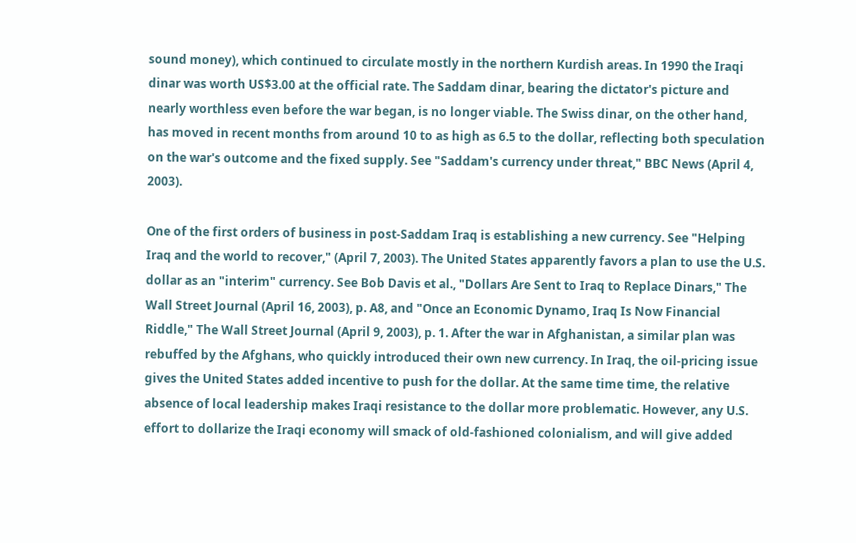sound money), which continued to circulate mostly in the northern Kurdish areas. In 1990 the Iraqi dinar was worth US$3.00 at the official rate. The Saddam dinar, bearing the dictator's picture and nearly worthless even before the war began, is no longer viable. The Swiss dinar, on the other hand, has moved in recent months from around 10 to as high as 6.5 to the dollar, reflecting both speculation on the war's outcome and the fixed supply. See "Saddam's currency under threat," BBC News (April 4, 2003).

One of the first orders of business in post-Saddam Iraq is establishing a new currency. See "Helping Iraq and the world to recover," (April 7, 2003). The United States apparently favors a plan to use the U.S. dollar as an "interim" currency. See Bob Davis et al., "Dollars Are Sent to Iraq to Replace Dinars," The Wall Street Journal (April 16, 2003), p. A8, and "Once an Economic Dynamo, Iraq Is Now Financial Riddle," The Wall Street Journal (April 9, 2003), p. 1. After the war in Afghanistan, a similar plan was rebuffed by the Afghans, who quickly introduced their own new currency. In Iraq, the oil-pricing issue gives the United States added incentive to push for the dollar. At the same time time, the relative absence of local leadership makes Iraqi resistance to the dollar more problematic. However, any U.S. effort to dollarize the Iraqi economy will smack of old-fashioned colonialism, and will give added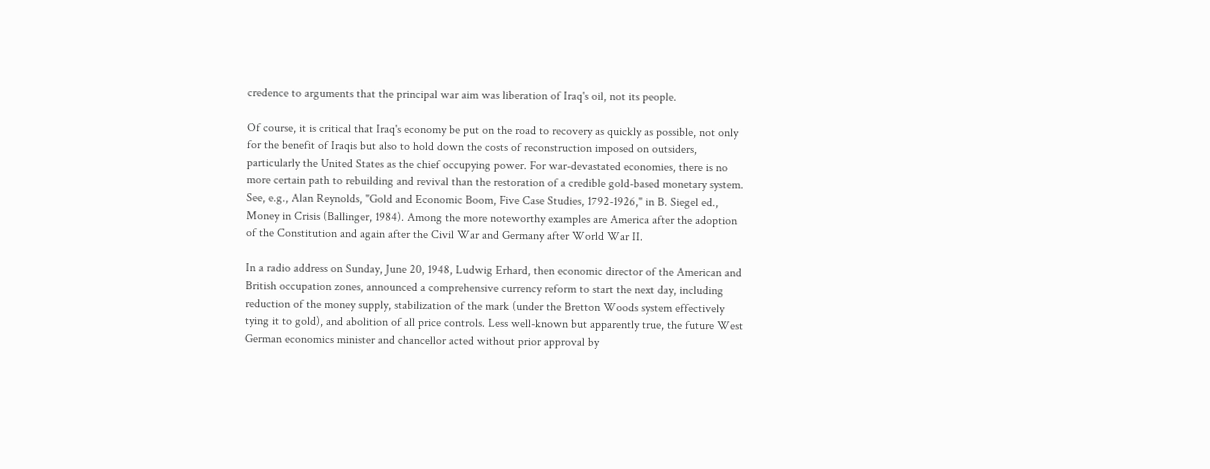credence to arguments that the principal war aim was liberation of Iraq's oil, not its people.

Of course, it is critical that Iraq's economy be put on the road to recovery as quickly as possible, not only for the benefit of Iraqis but also to hold down the costs of reconstruction imposed on outsiders, particularly the United States as the chief occupying power. For war-devastated economies, there is no more certain path to rebuilding and revival than the restoration of a credible gold-based monetary system. See, e.g., Alan Reynolds, "Gold and Economic Boom, Five Case Studies, 1792-1926," in B. Siegel ed., Money in Crisis (Ballinger, 1984). Among the more noteworthy examples are America after the adoption of the Constitution and again after the Civil War and Germany after World War II.

In a radio address on Sunday, June 20, 1948, Ludwig Erhard, then economic director of the American and British occupation zones, announced a comprehensive currency reform to start the next day, including reduction of the money supply, stabilization of the mark (under the Bretton Woods system effectively tying it to gold), and abolition of all price controls. Less well-known but apparently true, the future West German economics minister and chancellor acted without prior approval by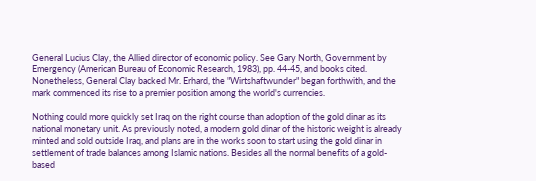General Lucius Clay, the Allied director of economic policy. See Gary North, Government by Emergency (American Bureau of Economic Research, 1983), pp. 44-45, and books cited. Nonetheless, General Clay backed Mr. Erhard, the "Wirtshaftwunder" began forthwith, and the mark commenced its rise to a premier position among the world's currencies.

Nothing could more quickly set Iraq on the right course than adoption of the gold dinar as its national monetary unit. As previously noted, a modern gold dinar of the historic weight is already minted and sold outside Iraq, and plans are in the works soon to start using the gold dinar in settlement of trade balances among Islamic nations. Besides all the normal benefits of a gold-based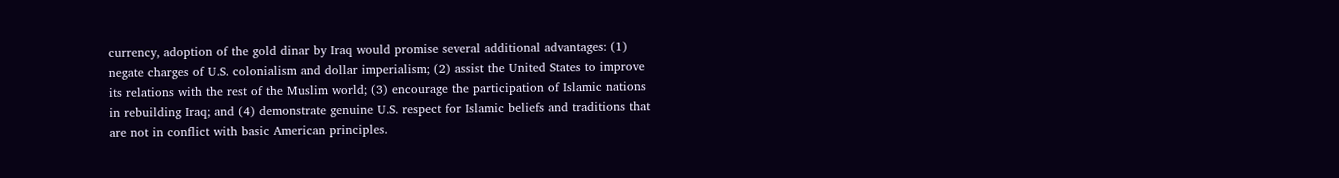currency, adoption of the gold dinar by Iraq would promise several additional advantages: (1) negate charges of U.S. colonialism and dollar imperialism; (2) assist the United States to improve its relations with the rest of the Muslim world; (3) encourage the participation of Islamic nations in rebuilding Iraq; and (4) demonstrate genuine U.S. respect for Islamic beliefs and traditions that are not in conflict with basic American principles.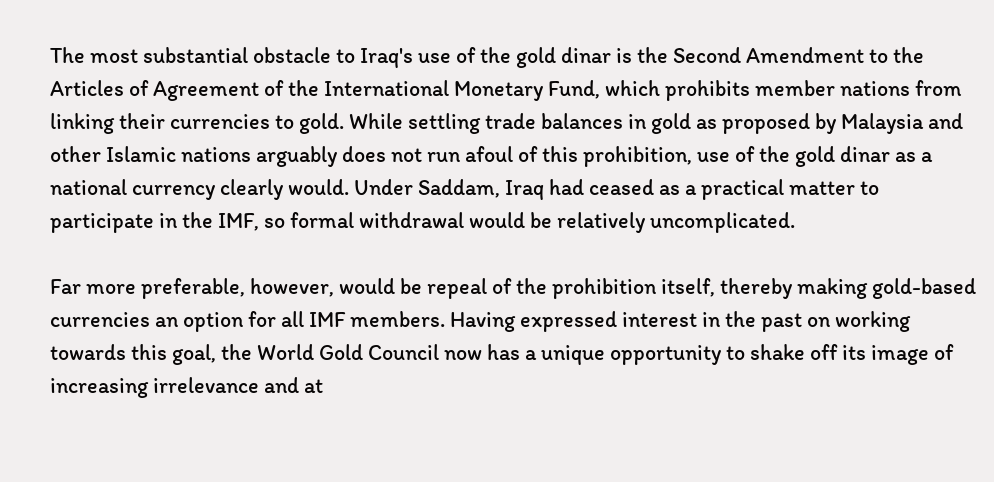The most substantial obstacle to Iraq's use of the gold dinar is the Second Amendment to the Articles of Agreement of the International Monetary Fund, which prohibits member nations from linking their currencies to gold. While settling trade balances in gold as proposed by Malaysia and other Islamic nations arguably does not run afoul of this prohibition, use of the gold dinar as a national currency clearly would. Under Saddam, Iraq had ceased as a practical matter to participate in the IMF, so formal withdrawal would be relatively uncomplicated.

Far more preferable, however, would be repeal of the prohibition itself, thereby making gold-based currencies an option for all IMF members. Having expressed interest in the past on working towards this goal, the World Gold Council now has a unique opportunity to shake off its image of increasing irrelevance and at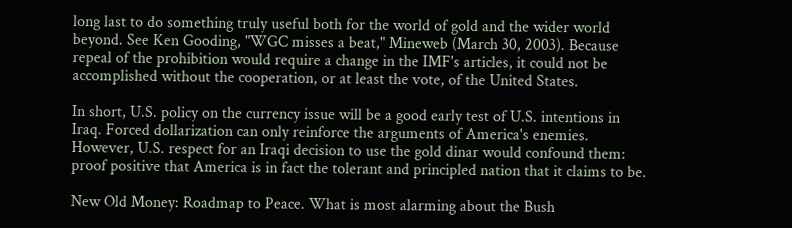long last to do something truly useful both for the world of gold and the wider world beyond. See Ken Gooding, "WGC misses a beat," Mineweb (March 30, 2003). Because repeal of the prohibition would require a change in the IMF's articles, it could not be accomplished without the cooperation, or at least the vote, of the United States.

In short, U.S. policy on the currency issue will be a good early test of U.S. intentions in Iraq. Forced dollarization can only reinforce the arguments of America's enemies. However, U.S. respect for an Iraqi decision to use the gold dinar would confound them: proof positive that America is in fact the tolerant and principled nation that it claims to be.

New Old Money: Roadmap to Peace. What is most alarming about the Bush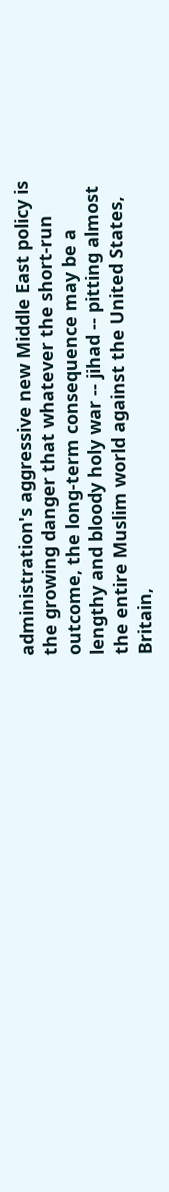administration's aggressive new Middle East policy is the growing danger that whatever the short-run outcome, the long-term consequence may be a lengthy and bloody holy war -- jihad -- pitting almost the entire Muslim world against the United States, Britain,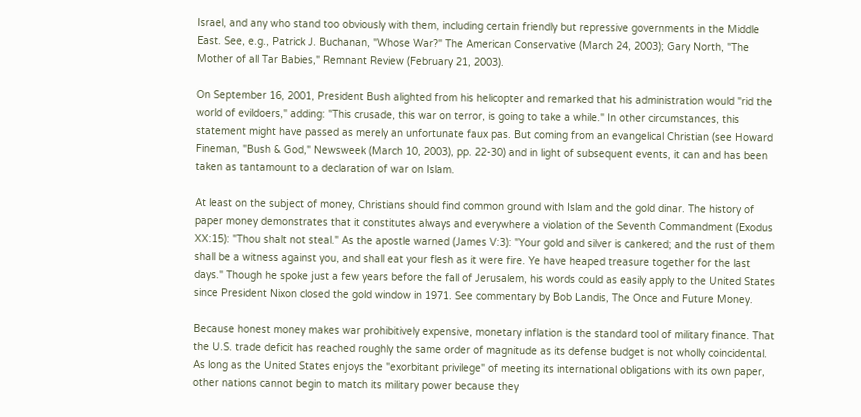Israel, and any who stand too obviously with them, including certain friendly but repressive governments in the Middle East. See, e.g., Patrick J. Buchanan, "Whose War?" The American Conservative (March 24, 2003); Gary North, "The Mother of all Tar Babies," Remnant Review (February 21, 2003).

On September 16, 2001, President Bush alighted from his helicopter and remarked that his administration would "rid the world of evildoers," adding: "This crusade, this war on terror, is going to take a while." In other circumstances, this statement might have passed as merely an unfortunate faux pas. But coming from an evangelical Christian (see Howard Fineman, "Bush & God," Newsweek (March 10, 2003), pp. 22-30) and in light of subsequent events, it can and has been taken as tantamount to a declaration of war on Islam.

At least on the subject of money, Christians should find common ground with Islam and the gold dinar. The history of paper money demonstrates that it constitutes always and everywhere a violation of the Seventh Commandment (Exodus XX:15): "Thou shalt not steal." As the apostle warned (James V:3): "Your gold and silver is cankered; and the rust of them shall be a witness against you, and shall eat your flesh as it were fire. Ye have heaped treasure together for the last days." Though he spoke just a few years before the fall of Jerusalem, his words could as easily apply to the United States since President Nixon closed the gold window in 1971. See commentary by Bob Landis, The Once and Future Money.

Because honest money makes war prohibitively expensive, monetary inflation is the standard tool of military finance. That the U.S. trade deficit has reached roughly the same order of magnitude as its defense budget is not wholly coincidental. As long as the United States enjoys the "exorbitant privilege" of meeting its international obligations with its own paper, other nations cannot begin to match its military power because they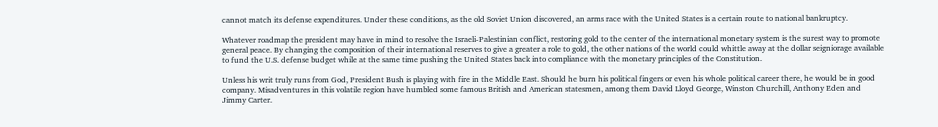cannot match its defense expenditures. Under these conditions, as the old Soviet Union discovered, an arms race with the United States is a certain route to national bankruptcy.

Whatever roadmap the president may have in mind to resolve the Israeli-Palestinian conflict, restoring gold to the center of the international monetary system is the surest way to promote general peace. By changing the composition of their international reserves to give a greater a role to gold, the other nations of the world could whittle away at the dollar seigniorage available to fund the U.S. defense budget while at the same time pushing the United States back into compliance with the monetary principles of the Constitution.

Unless his writ truly runs from God, President Bush is playing with fire in the Middle East. Should he burn his political fingers or even his whole political career there, he would be in good company. Misadventures in this volatile region have humbled some famous British and American statesmen, among them David Lloyd George, Winston Churchill, Anthony Eden and Jimmy Carter.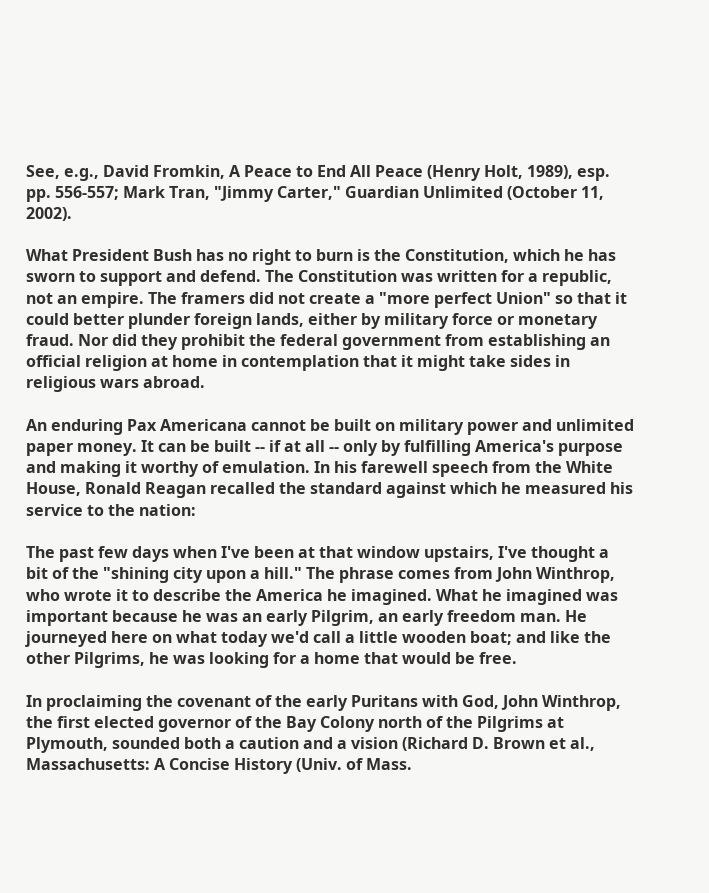See, e.g., David Fromkin, A Peace to End All Peace (Henry Holt, 1989), esp. pp. 556-557; Mark Tran, "Jimmy Carter," Guardian Unlimited (October 11, 2002).

What President Bush has no right to burn is the Constitution, which he has sworn to support and defend. The Constitution was written for a republic, not an empire. The framers did not create a "more perfect Union" so that it could better plunder foreign lands, either by military force or monetary fraud. Nor did they prohibit the federal government from establishing an official religion at home in contemplation that it might take sides in religious wars abroad.

An enduring Pax Americana cannot be built on military power and unlimited paper money. It can be built -- if at all -- only by fulfilling America's purpose and making it worthy of emulation. In his farewell speech from the White House, Ronald Reagan recalled the standard against which he measured his service to the nation:

The past few days when I've been at that window upstairs, I've thought a bit of the "shining city upon a hill." The phrase comes from John Winthrop, who wrote it to describe the America he imagined. What he imagined was important because he was an early Pilgrim, an early freedom man. He journeyed here on what today we'd call a little wooden boat; and like the other Pilgrims, he was looking for a home that would be free.

In proclaiming the covenant of the early Puritans with God, John Winthrop, the first elected governor of the Bay Colony north of the Pilgrims at Plymouth, sounded both a caution and a vision (Richard D. Brown et al., Massachusetts: A Concise History (Univ. of Mass.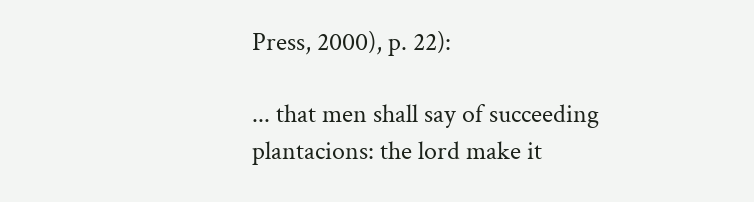Press, 2000), p. 22):

... that men shall say of succeeding plantacions: the lord make it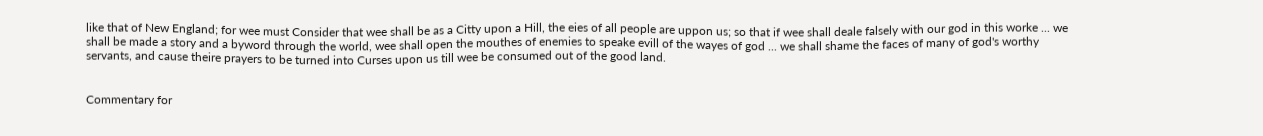like that of New England; for wee must Consider that wee shall be as a Citty upon a Hill, the eies of all people are uppon us; so that if wee shall deale falsely with our god in this worke ... we shall be made a story and a byword through the world, wee shall open the mouthes of enemies to speake evill of the wayes of god ... we shall shame the faces of many of god's worthy servants, and cause theire prayers to be turned into Curses upon us till wee be consumed out of the good land.


Commentary for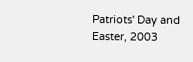Patriots' Day and Easter, 2003